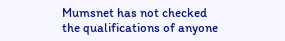Mumsnet has not checked the qualifications of anyone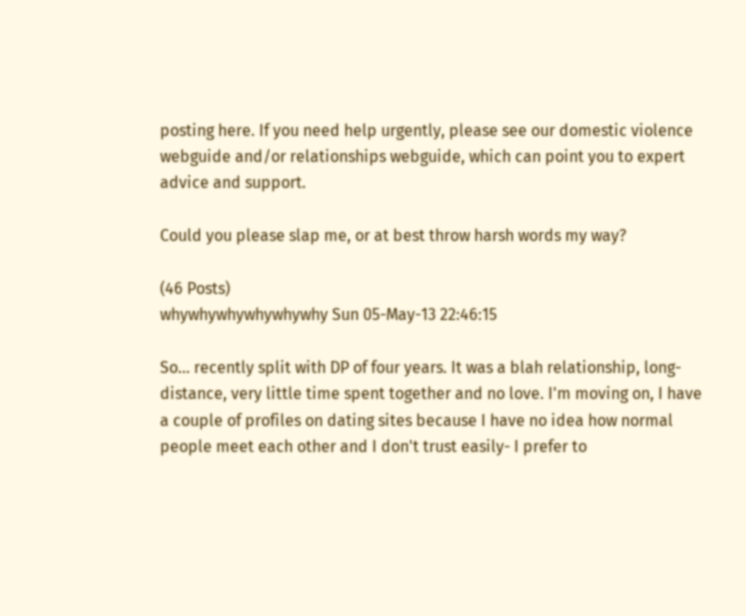posting here. If you need help urgently, please see our domestic violence webguide and/or relationships webguide, which can point you to expert advice and support.

Could you please slap me, or at best throw harsh words my way?

(46 Posts)
whywhywhywhywhywhy Sun 05-May-13 22:46:15

So... recently split with DP of four years. It was a blah relationship, long-distance, very little time spent together and no love. I'm moving on, I have a couple of profiles on dating sites because I have no idea how normal people meet each other and I don't trust easily- I prefer to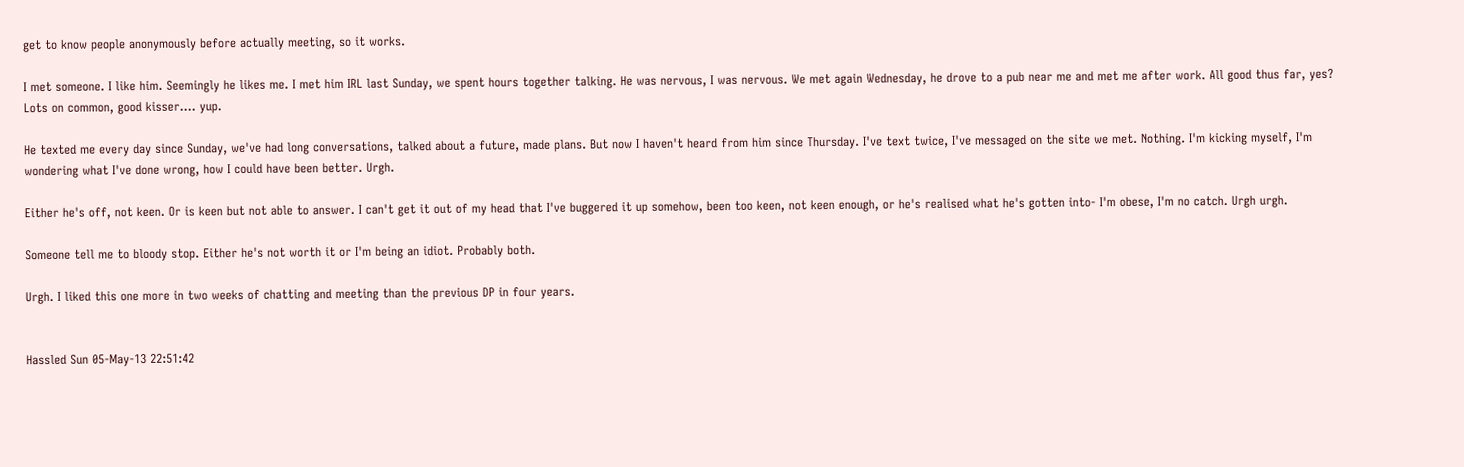get to know people anonymously before actually meeting, so it works.

I met someone. I like him. Seemingly he likes me. I met him IRL last Sunday, we spent hours together talking. He was nervous, I was nervous. We met again Wednesday, he drove to a pub near me and met me after work. All good thus far, yes? Lots on common, good kisser.... yup.

He texted me every day since Sunday, we've had long conversations, talked about a future, made plans. But now I haven't heard from him since Thursday. I've text twice, I've messaged on the site we met. Nothing. I'm kicking myself, I'm wondering what I've done wrong, how I could have been better. Urgh.

Either he's off, not keen. Or is keen but not able to answer. I can't get it out of my head that I've buggered it up somehow, been too keen, not keen enough, or he's realised what he's gotten into- I'm obese, I'm no catch. Urgh urgh.

Someone tell me to bloody stop. Either he's not worth it or I'm being an idiot. Probably both.

Urgh. I liked this one more in two weeks of chatting and meeting than the previous DP in four years.


Hassled Sun 05-May-13 22:51:42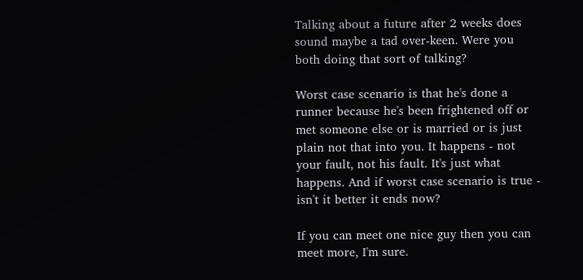Talking about a future after 2 weeks does sound maybe a tad over-keen. Were you both doing that sort of talking?

Worst case scenario is that he's done a runner because he's been frightened off or met someone else or is married or is just plain not that into you. It happens - not your fault, not his fault. It's just what happens. And if worst case scenario is true - isn't it better it ends now?

If you can meet one nice guy then you can meet more, I'm sure.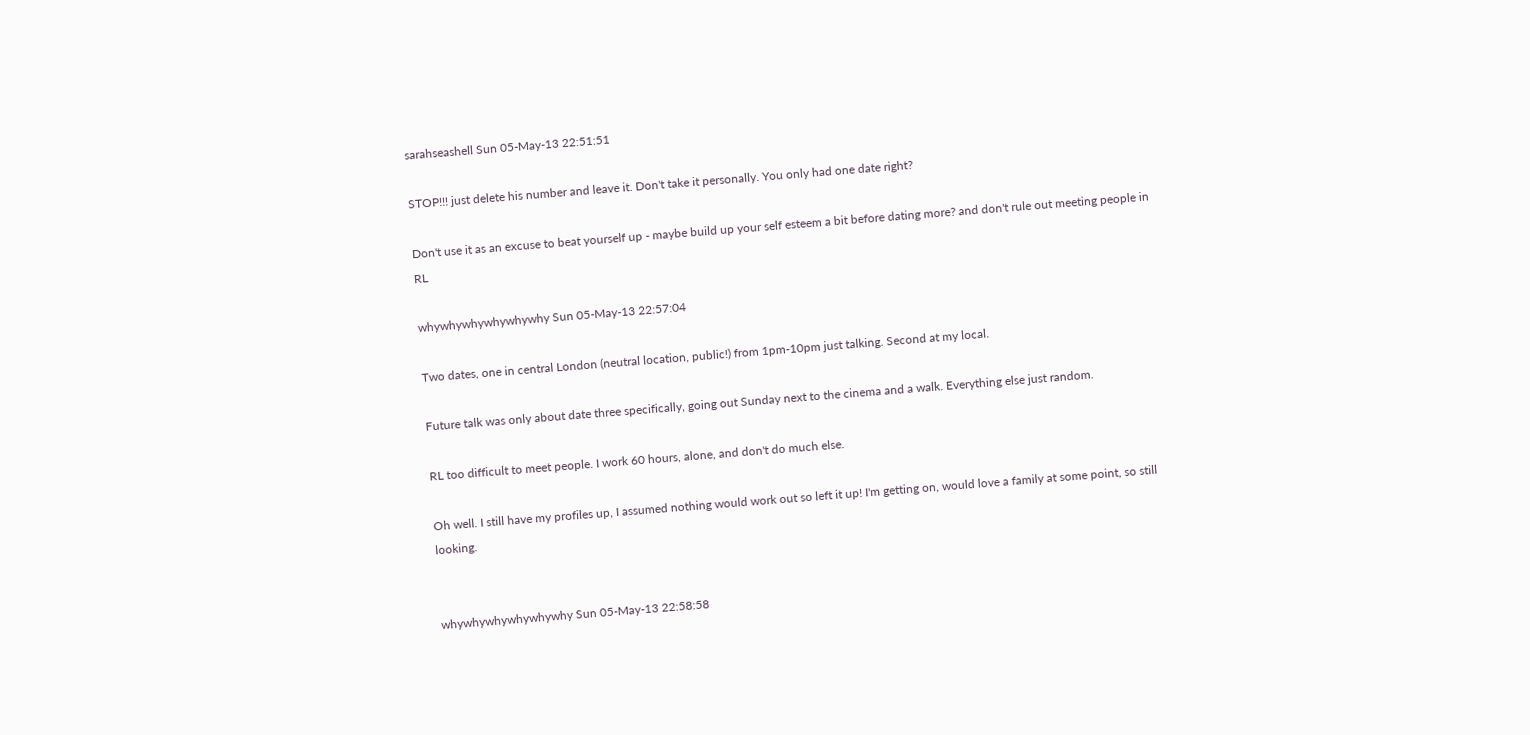sarahseashell Sun 05-May-13 22:51:51

STOP!!! just delete his number and leave it. Don't take it personally. You only had one date right?

Don't use it as an excuse to beat yourself up - maybe build up your self esteem a bit before dating more? and don't rule out meeting people in RL

whywhywhywhywhywhy Sun 05-May-13 22:57:04

Two dates, one in central London (neutral location, public!) from 1pm-10pm just talking. Second at my local.

Future talk was only about date three specifically, going out Sunday next to the cinema and a walk. Everything else just random.

RL too difficult to meet people. I work 60 hours, alone, and don't do much else.

Oh well. I still have my profiles up, I assumed nothing would work out so left it up! I'm getting on, would love a family at some point, so still looking.


whywhywhywhywhywhy Sun 05-May-13 22:58:58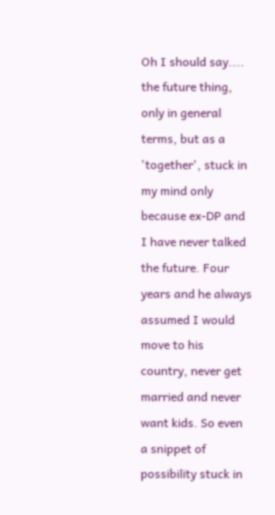Oh I should say.... the future thing, only in general terms, but as a 'together', stuck in my mind only because ex-DP and I have never talked the future. Four years and he always assumed I would move to his country, never get married and never want kids. So even a snippet of possibility stuck in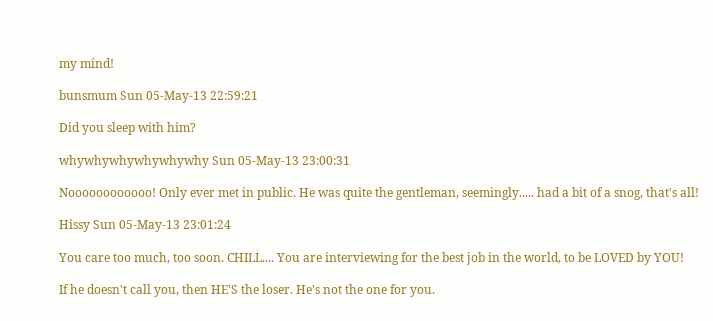my mind!

bunsmum Sun 05-May-13 22:59:21

Did you sleep with him?

whywhywhywhywhywhy Sun 05-May-13 23:00:31

Noooooooooooo! Only ever met in public. He was quite the gentleman, seemingly..... had a bit of a snog, that's all!

Hissy Sun 05-May-13 23:01:24

You care too much, too soon. CHILL.... You are interviewing for the best job in the world, to be LOVED by YOU!

If he doesn't call you, then HE'S the loser. He's not the one for you.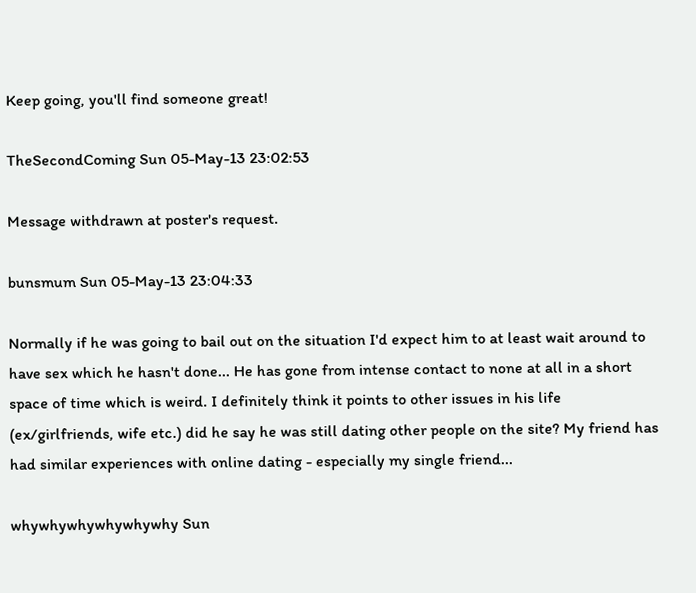Keep going, you'll find someone great!

TheSecondComing Sun 05-May-13 23:02:53

Message withdrawn at poster's request.

bunsmum Sun 05-May-13 23:04:33

Normally if he was going to bail out on the situation I'd expect him to at least wait around to have sex which he hasn't done... He has gone from intense contact to none at all in a short space of time which is weird. I definitely think it points to other issues in his life (ex/girlfriends, wife etc.) did he say he was still dating other people on the site? My friend has had similar experiences with online dating - especially my single friend...

whywhywhywhywhywhy Sun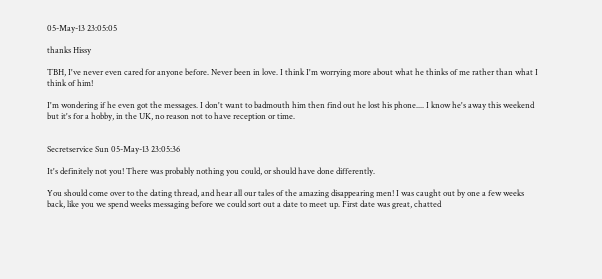05-May-13 23:05:05

thanks Hissy

TBH, I've never even cared for anyone before. Never been in love. I think I'm worrying more about what he thinks of me rather than what I think of him!

I'm wondering if he even got the messages. I don't want to badmouth him then find out he lost his phone.... I know he's away this weekend but it's for a hobby, in the UK, no reason not to have reception or time.


Secretservice Sun 05-May-13 23:05:36

It's definitely not you! There was probably nothing you could, or should have done differently.

You should come over to the dating thread, and hear all our tales of the amazing disappearing men! I was caught out by one a few weeks back, like you we spend weeks messaging before we could sort out a date to meet up. First date was great, chatted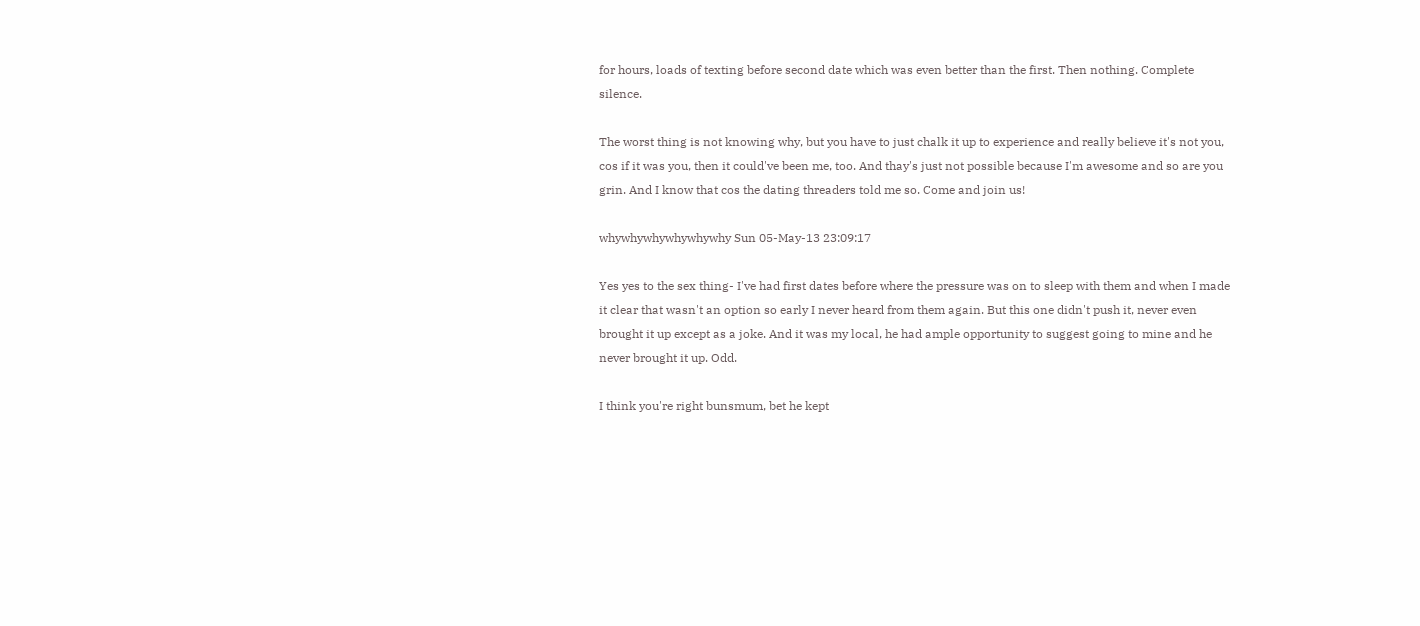for hours, loads of texting before second date which was even better than the first. Then nothing. Complete silence.

The worst thing is not knowing why, but you have to just chalk it up to experience and really believe it's not you, cos if it was you, then it could've been me, too. And thay's just not possible because I'm awesome and so are you grin. And I know that cos the dating threaders told me so. Come and join us!

whywhywhywhywhywhy Sun 05-May-13 23:09:17

Yes yes to the sex thing- I've had first dates before where the pressure was on to sleep with them and when I made it clear that wasn't an option so early I never heard from them again. But this one didn't push it, never even brought it up except as a joke. And it was my local, he had ample opportunity to suggest going to mine and he never brought it up. Odd.

I think you're right bunsmum, bet he kept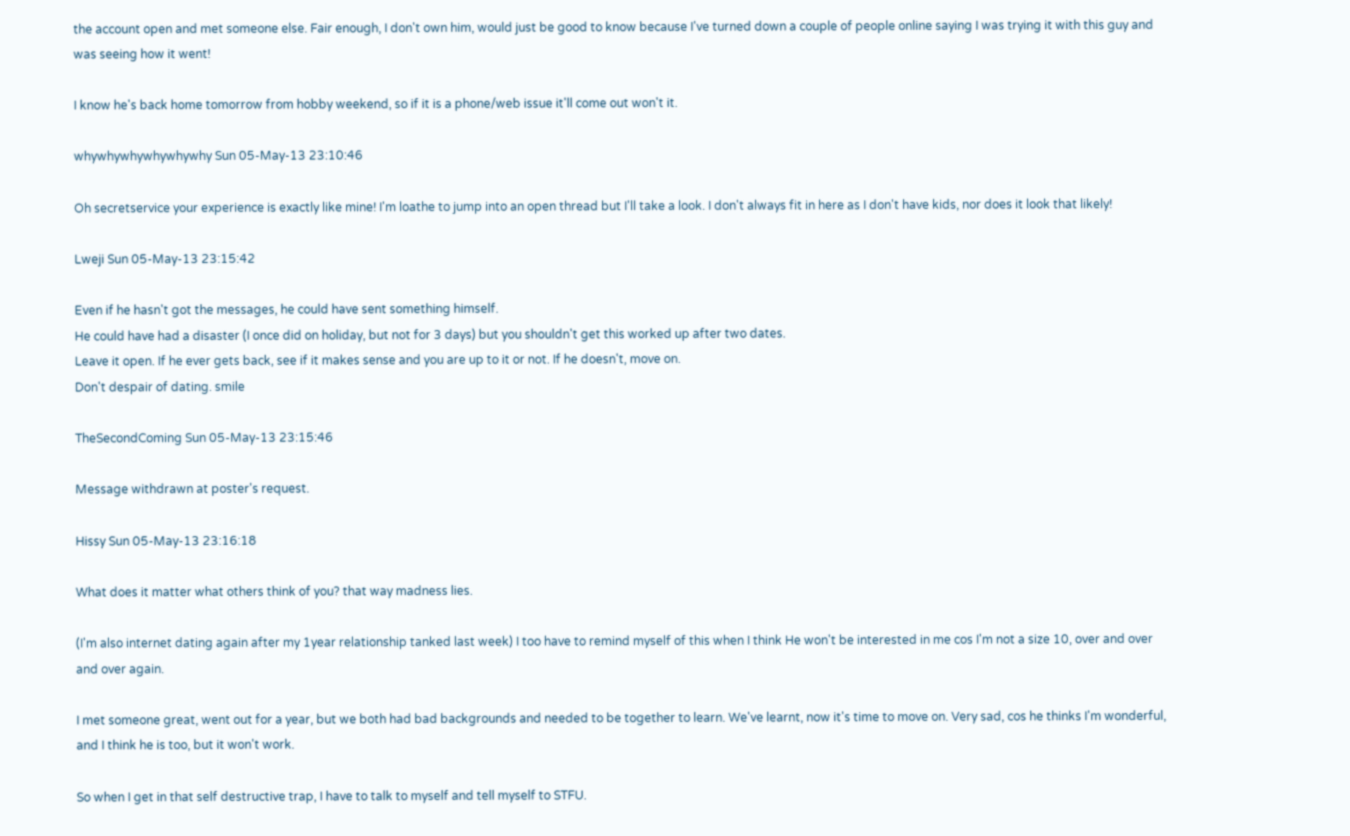the account open and met someone else. Fair enough, I don't own him, would just be good to know because I've turned down a couple of people online saying I was trying it with this guy and was seeing how it went!

I know he's back home tomorrow from hobby weekend, so if it is a phone/web issue it'll come out won't it.

whywhywhywhywhywhy Sun 05-May-13 23:10:46

Oh secretservice your experience is exactly like mine! I'm loathe to jump into an open thread but I'll take a look. I don't always fit in here as I don't have kids, nor does it look that likely!

Lweji Sun 05-May-13 23:15:42

Even if he hasn't got the messages, he could have sent something himself.
He could have had a disaster (I once did on holiday, but not for 3 days) but you shouldn't get this worked up after two dates.
Leave it open. If he ever gets back, see if it makes sense and you are up to it or not. If he doesn't, move on.
Don't despair of dating. smile

TheSecondComing Sun 05-May-13 23:15:46

Message withdrawn at poster's request.

Hissy Sun 05-May-13 23:16:18

What does it matter what others think of you? that way madness lies.

(I'm also internet dating again after my 1year relationship tanked last week) I too have to remind myself of this when I think He won't be interested in me cos I'm not a size 10, over and over and over again.

I met someone great, went out for a year, but we both had bad backgrounds and needed to be together to learn. We've learnt, now it's time to move on. Very sad, cos he thinks I'm wonderful, and I think he is too, but it won't work.

So when I get in that self destructive trap, I have to talk to myself and tell myself to STFU.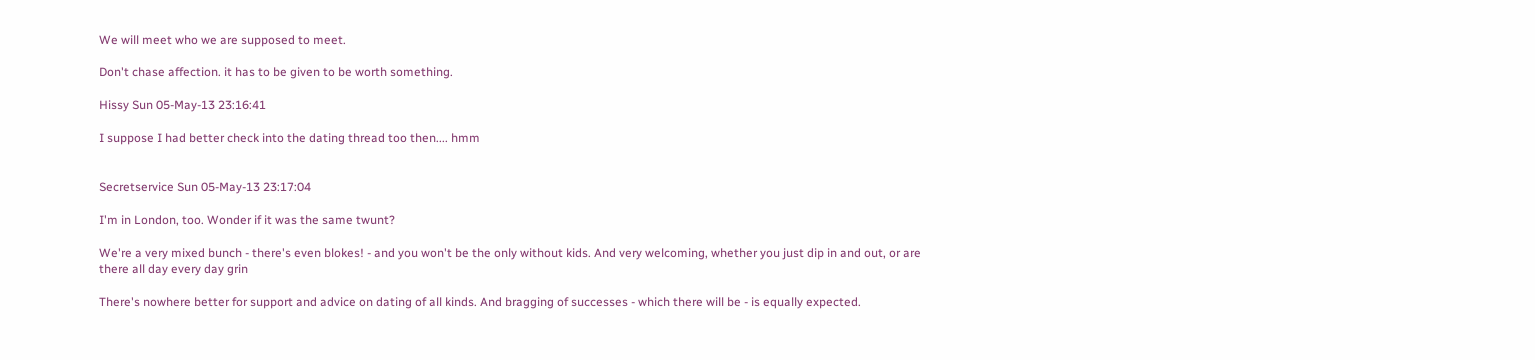We will meet who we are supposed to meet.

Don't chase affection. it has to be given to be worth something.

Hissy Sun 05-May-13 23:16:41

I suppose I had better check into the dating thread too then.... hmm


Secretservice Sun 05-May-13 23:17:04

I'm in London, too. Wonder if it was the same twunt?

We're a very mixed bunch - there's even blokes! - and you won't be the only without kids. And very welcoming, whether you just dip in and out, or are there all day every day grin

There's nowhere better for support and advice on dating of all kinds. And bragging of successes - which there will be - is equally expected.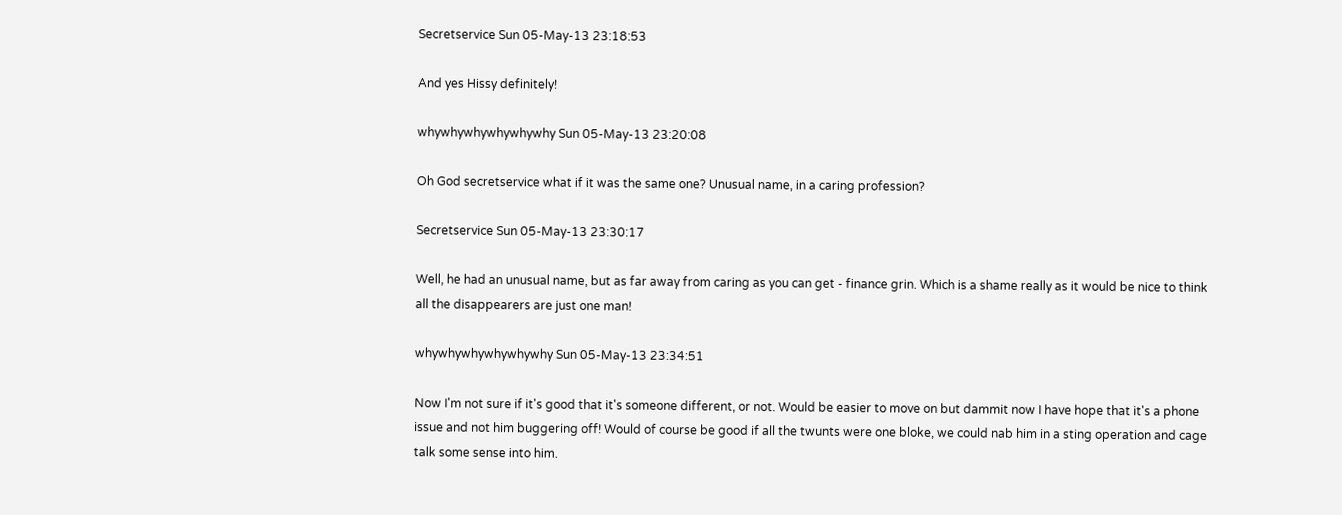Secretservice Sun 05-May-13 23:18:53

And yes Hissy definitely!

whywhywhywhywhywhy Sun 05-May-13 23:20:08

Oh God secretservice what if it was the same one? Unusual name, in a caring profession?

Secretservice Sun 05-May-13 23:30:17

Well, he had an unusual name, but as far away from caring as you can get - finance grin. Which is a shame really as it would be nice to think all the disappearers are just one man!

whywhywhywhywhywhy Sun 05-May-13 23:34:51

Now I'm not sure if it's good that it's someone different, or not. Would be easier to move on but dammit now I have hope that it's a phone issue and not him buggering off! Would of course be good if all the twunts were one bloke, we could nab him in a sting operation and cage talk some sense into him.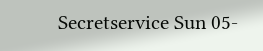Secretservice Sun 05-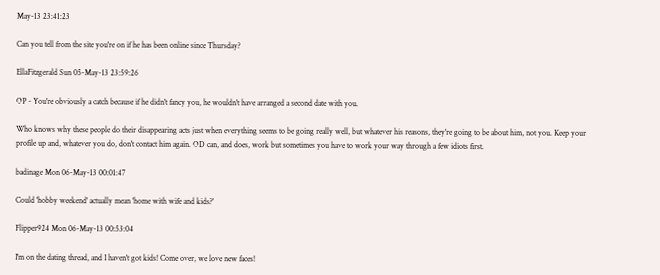May-13 23:41:23

Can you tell from the site you're on if he has been online since Thursday?

EllaFitzgerald Sun 05-May-13 23:59:26

OP - You're obviously a catch because if he didn't fancy you, he wouldn't have arranged a second date with you.

Who knows why these people do their disappearing acts just when everything seems to be going really well, but whatever his reasons, they're going to be about him, not you. Keep your profile up and, whatever you do, don't contact him again. OD can, and does, work but sometimes you have to work your way through a few idiots first.

badinage Mon 06-May-13 00:01:47

Could 'hobby weekend' actually mean 'home with wife and kids?'

Flipper924 Mon 06-May-13 00:53:04

I'm on the dating thread, and I haven't got kids! Come over, we love new faces!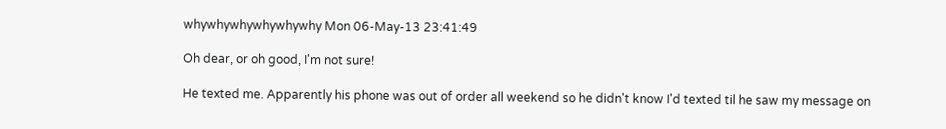whywhywhywhywhywhy Mon 06-May-13 23:41:49

Oh dear, or oh good, I'm not sure!

He texted me. Apparently his phone was out of order all weekend so he didn't know I'd texted til he saw my message on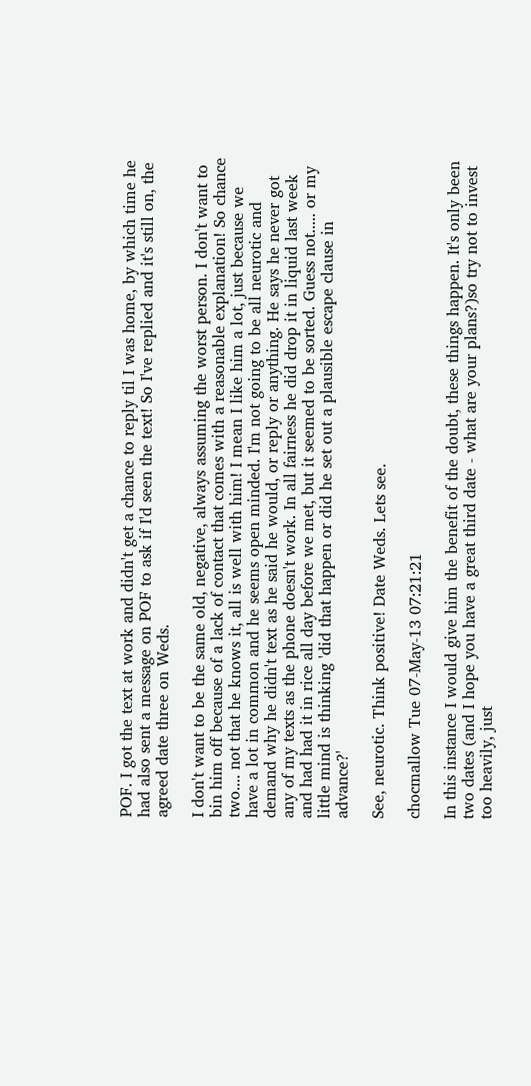POF. I got the text at work and didn't get a chance to reply til I was home, by which time he had also sent a message on POF to ask if I'd seen the text! So I've replied and it's still on, the agreed date three on Weds.

I don't want to be the same old, negative, always assuming the worst person. I don't want to bin him off because of a lack of contact that comes with a reasonable explanation! So chance two.... not that he knows it, all is well with him! I mean I like him a lot, just because we have a lot in common and he seems open minded. I'm not going to be all neurotic and demand why he didn't text as he said he would, or reply or anything. He says he never got any of my texts as the phone doesn't work. In all fairness he did drop it in liquid last week and had had it in rice all day before we met, but it seemed to be sorted. Guess not..... or my little mind is thinking 'did that happen or did he set out a plausible escape clause in advance?'

See, neurotic. Think positive! Date Weds. Lets see.

chocmallow Tue 07-May-13 07:21:21

In this instance I would give him the benefit of the doubt, these things happen. It's only been two dates (and I hope you have a great third date - what are your plans?)so try not to invest too heavily, just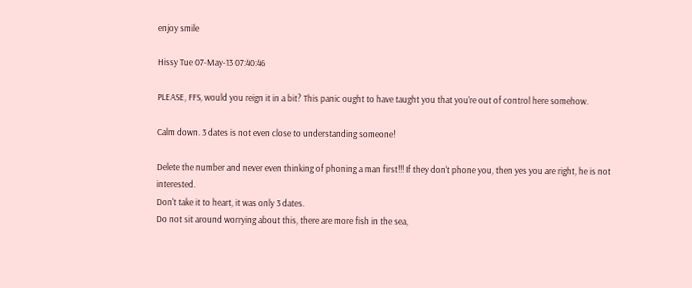enjoy smile

Hissy Tue 07-May-13 07:40:46

PLEASE, FFS, would you reign it in a bit? This panic ought to have taught you that you're out of control here somehow.

Calm down. 3 dates is not even close to understanding someone!

Delete the number and never even thinking of phoning a man first!!! If they don't phone you, then yes you are right, he is not interested.
Don't take it to heart, it was only 3 dates.
Do not sit around worrying about this, there are more fish in the sea,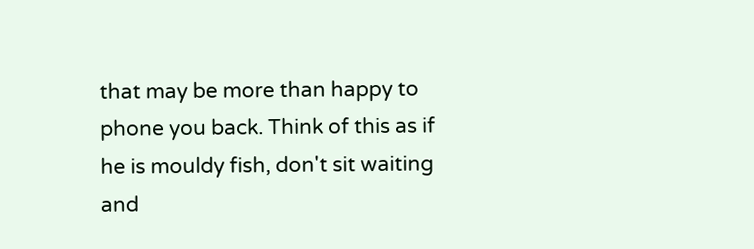that may be more than happy to phone you back. Think of this as if he is mouldy fish, don't sit waiting and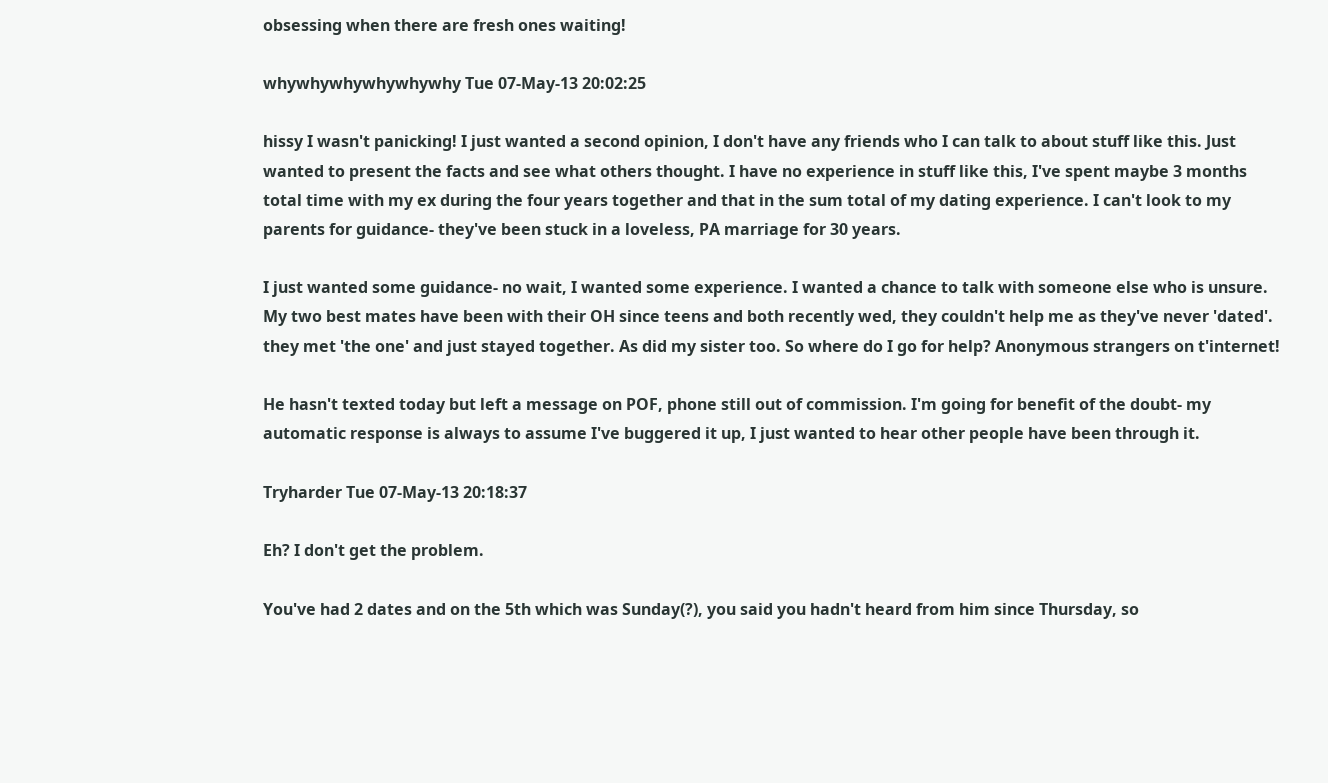obsessing when there are fresh ones waiting!

whywhywhywhywhywhy Tue 07-May-13 20:02:25

hissy I wasn't panicking! I just wanted a second opinion, I don't have any friends who I can talk to about stuff like this. Just wanted to present the facts and see what others thought. I have no experience in stuff like this, I've spent maybe 3 months total time with my ex during the four years together and that in the sum total of my dating experience. I can't look to my parents for guidance- they've been stuck in a loveless, PA marriage for 30 years.

I just wanted some guidance- no wait, I wanted some experience. I wanted a chance to talk with someone else who is unsure. My two best mates have been with their OH since teens and both recently wed, they couldn't help me as they've never 'dated'. they met 'the one' and just stayed together. As did my sister too. So where do I go for help? Anonymous strangers on t'internet!

He hasn't texted today but left a message on POF, phone still out of commission. I'm going for benefit of the doubt- my automatic response is always to assume I've buggered it up, I just wanted to hear other people have been through it.

Tryharder Tue 07-May-13 20:18:37

Eh? I don't get the problem.

You've had 2 dates and on the 5th which was Sunday(?), you said you hadn't heard from him since Thursday, so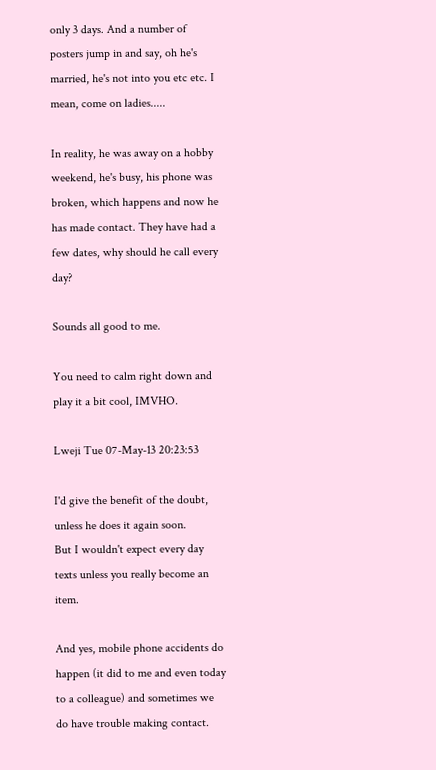only 3 days. And a number of posters jump in and say, oh he's married, he's not into you etc etc. I mean, come on ladies.....

In reality, he was away on a hobby weekend, he's busy, his phone was broken, which happens and now he has made contact. They have had a few dates, why should he call every day?

Sounds all good to me.

You need to calm right down and play it a bit cool, IMVHO.

Lweji Tue 07-May-13 20:23:53

I'd give the benefit of the doubt, unless he does it again soon.
But I wouldn't expect every day texts unless you really become an item.

And yes, mobile phone accidents do happen (it did to me and even today to a colleague) and sometimes we do have trouble making contact.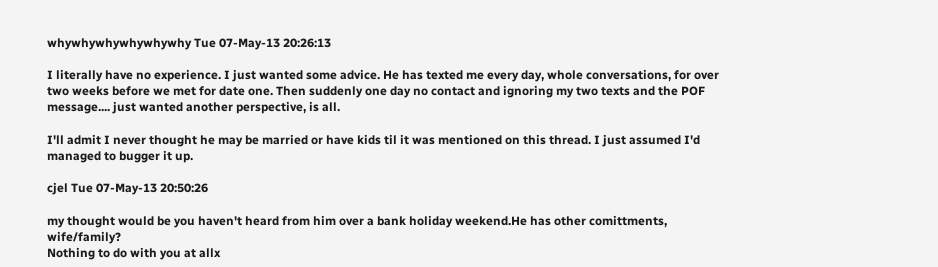whywhywhywhywhywhy Tue 07-May-13 20:26:13

I literally have no experience. I just wanted some advice. He has texted me every day, whole conversations, for over two weeks before we met for date one. Then suddenly one day no contact and ignoring my two texts and the POF message.... just wanted another perspective, is all.

I'll admit I never thought he may be married or have kids til it was mentioned on this thread. I just assumed I'd managed to bugger it up.

cjel Tue 07-May-13 20:50:26

my thought would be you haven't heard from him over a bank holiday weekend.He has other comittments, wife/family?
Nothing to do with you at allx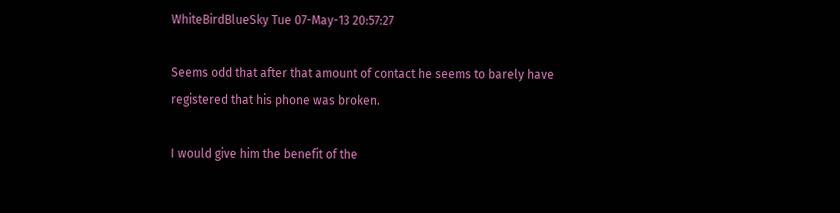WhiteBirdBlueSky Tue 07-May-13 20:57:27

Seems odd that after that amount of contact he seems to barely have registered that his phone was broken.

I would give him the benefit of the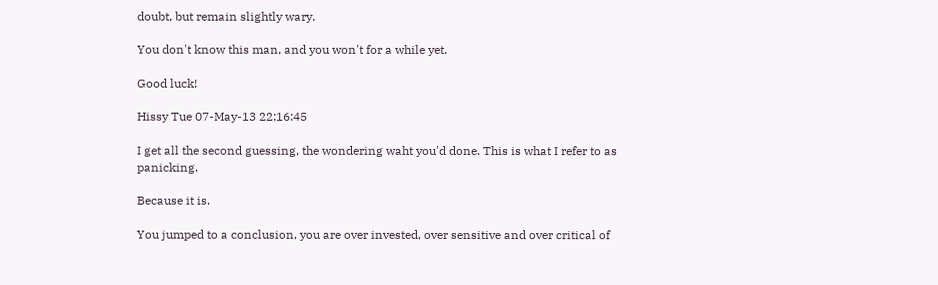doubt, but remain slightly wary.

You don't know this man, and you won't for a while yet.

Good luck!

Hissy Tue 07-May-13 22:16:45

I get all the second guessing, the wondering waht you'd done. This is what I refer to as panicking.

Because it is.

You jumped to a conclusion, you are over invested, over sensitive and over critical of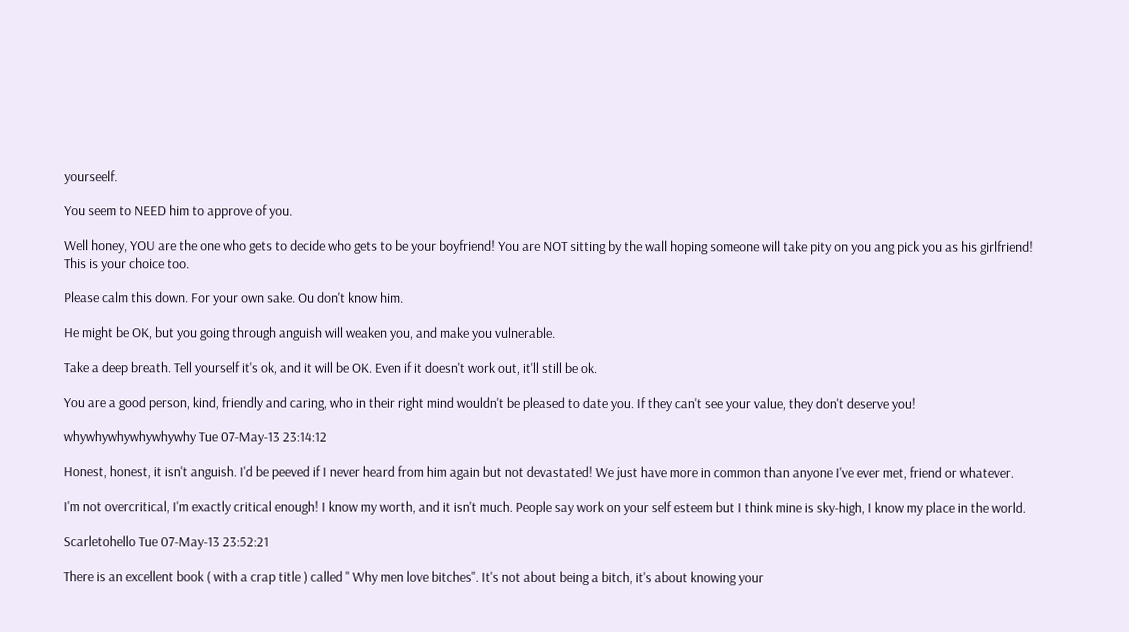yourseelf.

You seem to NEED him to approve of you.

Well honey, YOU are the one who gets to decide who gets to be your boyfriend! You are NOT sitting by the wall hoping someone will take pity on you ang pick you as his girlfriend! This is your choice too.

Please calm this down. For your own sake. Ou don't know him.

He might be OK, but you going through anguish will weaken you, and make you vulnerable.

Take a deep breath. Tell yourself it's ok, and it will be OK. Even if it doesn't work out, it'll still be ok.

You are a good person, kind, friendly and caring, who in their right mind wouldn't be pleased to date you. If they can't see your value, they don't deserve you!

whywhywhywhywhywhy Tue 07-May-13 23:14:12

Honest, honest, it isn't anguish. I'd be peeved if I never heard from him again but not devastated! We just have more in common than anyone I've ever met, friend or whatever.

I'm not overcritical, I'm exactly critical enough! I know my worth, and it isn't much. People say work on your self esteem but I think mine is sky-high, I know my place in the world.

Scarletohello Tue 07-May-13 23:52:21

There is an excellent book ( with a crap title ) called " Why men love bitches". It's not about being a bitch, it's about knowing your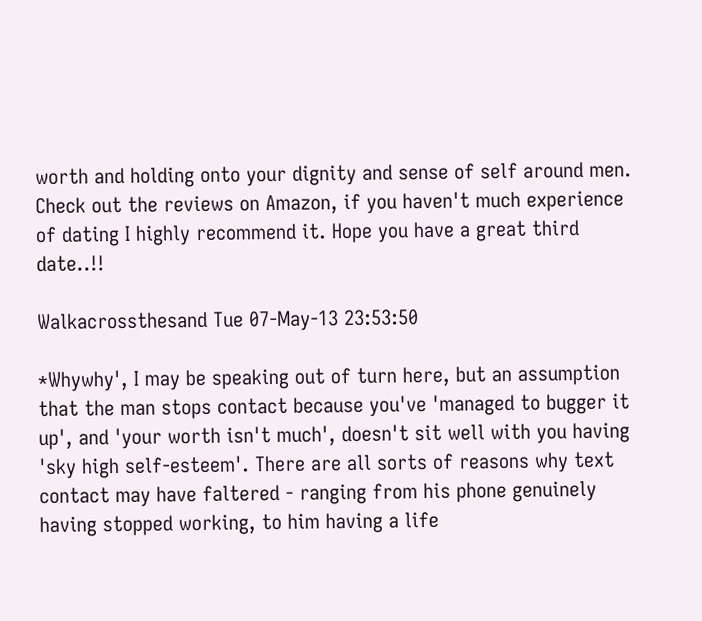worth and holding onto your dignity and sense of self around men. Check out the reviews on Amazon, if you haven't much experience of dating I highly recommend it. Hope you have a great third date..!!

Walkacrossthesand Tue 07-May-13 23:53:50

*Whywhy', I may be speaking out of turn here, but an assumption that the man stops contact because you've 'managed to bugger it up', and 'your worth isn't much', doesn't sit well with you having 'sky high self-esteem'. There are all sorts of reasons why text contact may have faltered - ranging from his phone genuinely having stopped working, to him having a life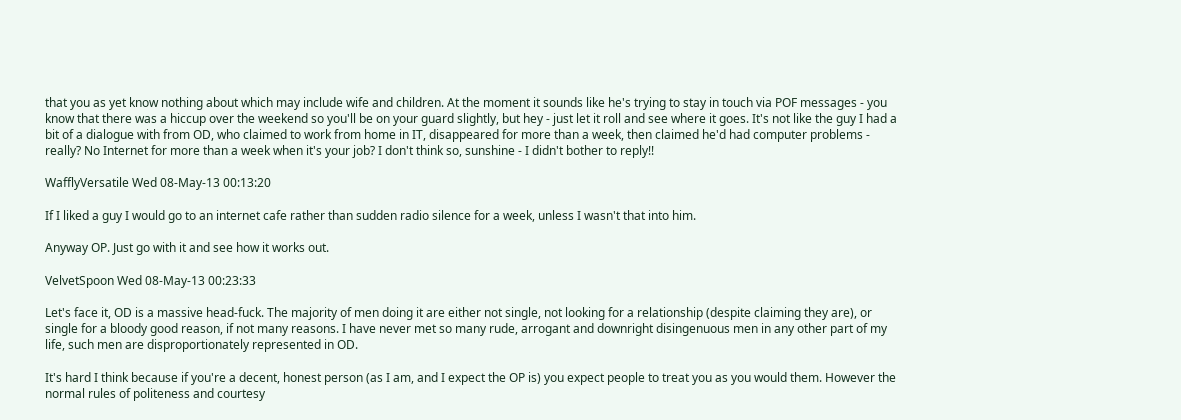that you as yet know nothing about which may include wife and children. At the moment it sounds like he's trying to stay in touch via POF messages - you know that there was a hiccup over the weekend so you'll be on your guard slightly, but hey - just let it roll and see where it goes. It's not like the guy I had a bit of a dialogue with from OD, who claimed to work from home in IT, disappeared for more than a week, then claimed he'd had computer problems - really? No Internet for more than a week when it's your job? I don't think so, sunshine - I didn't bother to reply!!

WafflyVersatile Wed 08-May-13 00:13:20

If I liked a guy I would go to an internet cafe rather than sudden radio silence for a week, unless I wasn't that into him.

Anyway OP. Just go with it and see how it works out.

VelvetSpoon Wed 08-May-13 00:23:33

Let's face it, OD is a massive head-fuck. The majority of men doing it are either not single, not looking for a relationship (despite claiming they are), or single for a bloody good reason, if not many reasons. I have never met so many rude, arrogant and downright disingenuous men in any other part of my life, such men are disproportionately represented in OD.

It's hard I think because if you're a decent, honest person (as I am, and I expect the OP is) you expect people to treat you as you would them. However the normal rules of politeness and courtesy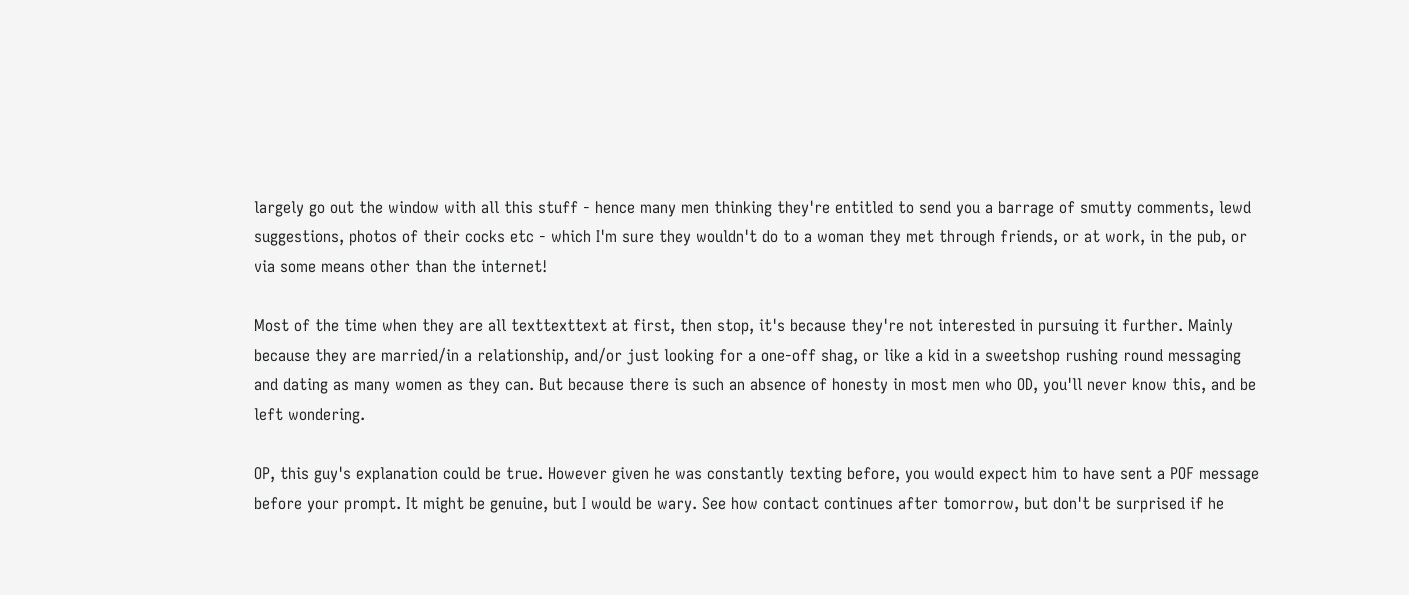largely go out the window with all this stuff - hence many men thinking they're entitled to send you a barrage of smutty comments, lewd suggestions, photos of their cocks etc - which I'm sure they wouldn't do to a woman they met through friends, or at work, in the pub, or via some means other than the internet!

Most of the time when they are all texttexttext at first, then stop, it's because they're not interested in pursuing it further. Mainly because they are married/in a relationship, and/or just looking for a one-off shag, or like a kid in a sweetshop rushing round messaging and dating as many women as they can. But because there is such an absence of honesty in most men who OD, you'll never know this, and be left wondering.

OP, this guy's explanation could be true. However given he was constantly texting before, you would expect him to have sent a POF message before your prompt. It might be genuine, but I would be wary. See how contact continues after tomorrow, but don't be surprised if he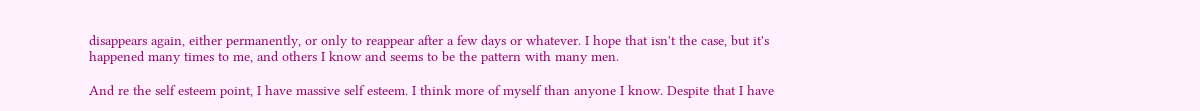disappears again, either permanently, or only to reappear after a few days or whatever. I hope that isn't the case, but it's happened many times to me, and others I know and seems to be the pattern with many men.

And re the self esteem point, I have massive self esteem. I think more of myself than anyone I know. Despite that I have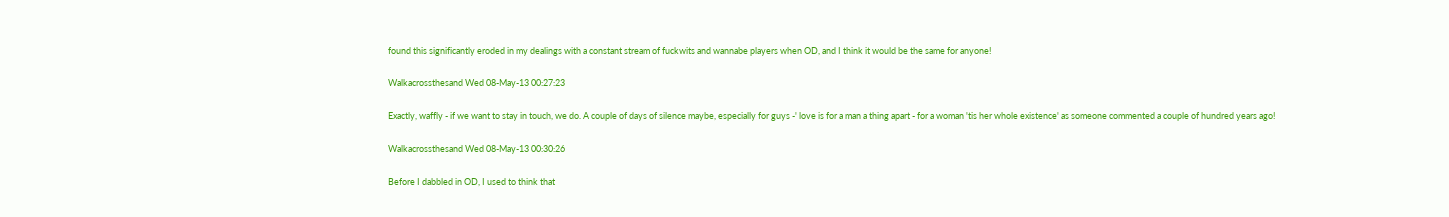found this significantly eroded in my dealings with a constant stream of fuckwits and wannabe players when OD, and I think it would be the same for anyone!

Walkacrossthesand Wed 08-May-13 00:27:23

Exactly, waffly - if we want to stay in touch, we do. A couple of days of silence maybe, especially for guys -' love is for a man a thing apart - for a woman 'tis her whole existence' as someone commented a couple of hundred years ago!

Walkacrossthesand Wed 08-May-13 00:30:26

Before I dabbled in OD, I used to think that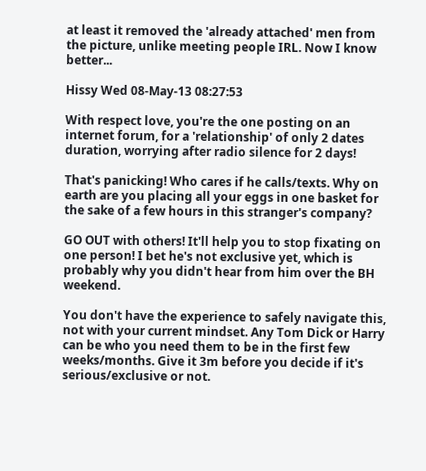at least it removed the 'already attached' men from the picture, unlike meeting people IRL. Now I know better...

Hissy Wed 08-May-13 08:27:53

With respect love, you're the one posting on an internet forum, for a 'relationship' of only 2 dates duration, worrying after radio silence for 2 days!

That's panicking! Who cares if he calls/texts. Why on earth are you placing all your eggs in one basket for the sake of a few hours in this stranger's company?

GO OUT with others! It'll help you to stop fixating on one person! I bet he's not exclusive yet, which is probably why you didn't hear from him over the BH weekend.

You don't have the experience to safely navigate this, not with your current mindset. Any Tom Dick or Harry can be who you need them to be in the first few weeks/months. Give it 3m before you decide if it's serious/exclusive or not.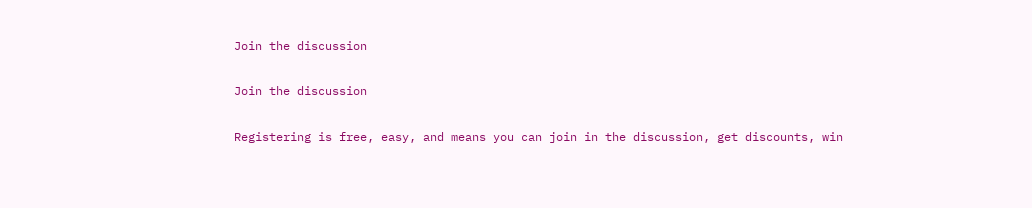Join the discussion

Join the discussion

Registering is free, easy, and means you can join in the discussion, get discounts, win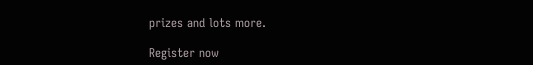prizes and lots more.

Register now